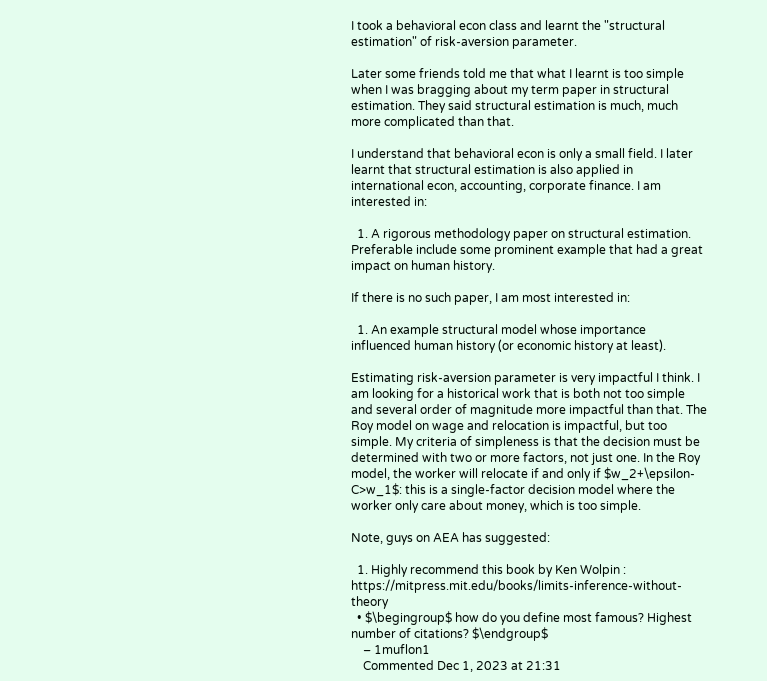I took a behavioral econ class and learnt the "structural estimation" of risk-aversion parameter.

Later some friends told me that what I learnt is too simple when I was bragging about my term paper in structural estimation. They said structural estimation is much, much more complicated than that.

I understand that behavioral econ is only a small field. I later learnt that structural estimation is also applied in international econ, accounting, corporate finance. I am interested in:

  1. A rigorous methodology paper on structural estimation. Preferable include some prominent example that had a great impact on human history.

If there is no such paper, I am most interested in:

  1. An example structural model whose importance influenced human history (or economic history at least).

Estimating risk-aversion parameter is very impactful I think. I am looking for a historical work that is both not too simple and several order of magnitude more impactful than that. The Roy model on wage and relocation is impactful, but too simple. My criteria of simpleness is that the decision must be determined with two or more factors, not just one. In the Roy model, the worker will relocate if and only if $w_2+\epsilon-C>w_1$: this is a single-factor decision model where the worker only care about money, which is too simple.

Note, guys on AEA has suggested:

  1. Highly recommend this book by Ken Wolpin : https://mitpress.mit.edu/books/limits-inference-without-theory
  • $\begingroup$ how do you define most famous? Highest number of citations? $\endgroup$
    – 1muflon1
    Commented Dec 1, 2023 at 21:31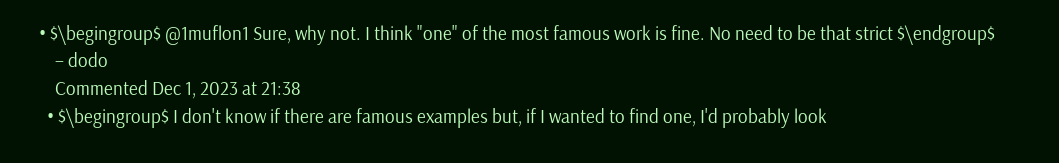• $\begingroup$ @1muflon1 Sure, why not. I think "one" of the most famous work is fine. No need to be that strict $\endgroup$
    – dodo
    Commented Dec 1, 2023 at 21:38
  • $\begingroup$ I don't know if there are famous examples but, if I wanted to find one, I'd probably look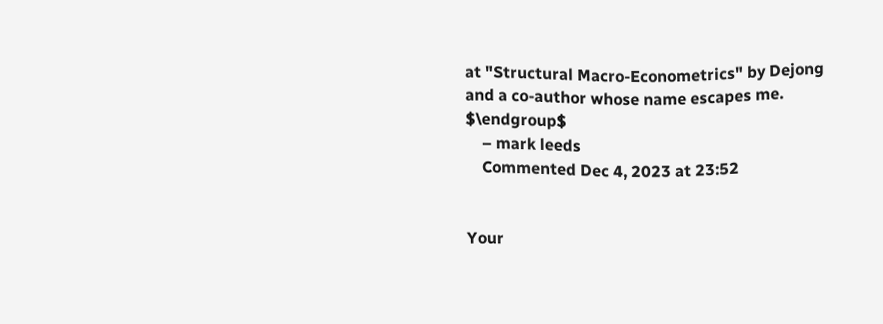at "Structural Macro-Econometrics" by Dejong and a co-author whose name escapes me. $\endgroup$
    – mark leeds
    Commented Dec 4, 2023 at 23:52


Your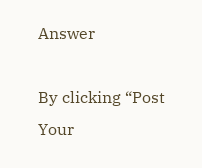Answer

By clicking “Post Your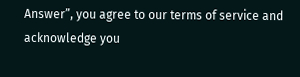Answer”, you agree to our terms of service and acknowledge you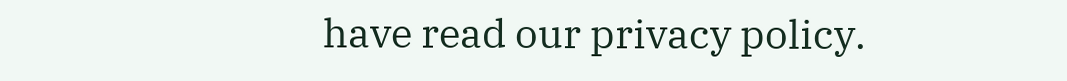have read our privacy policy.